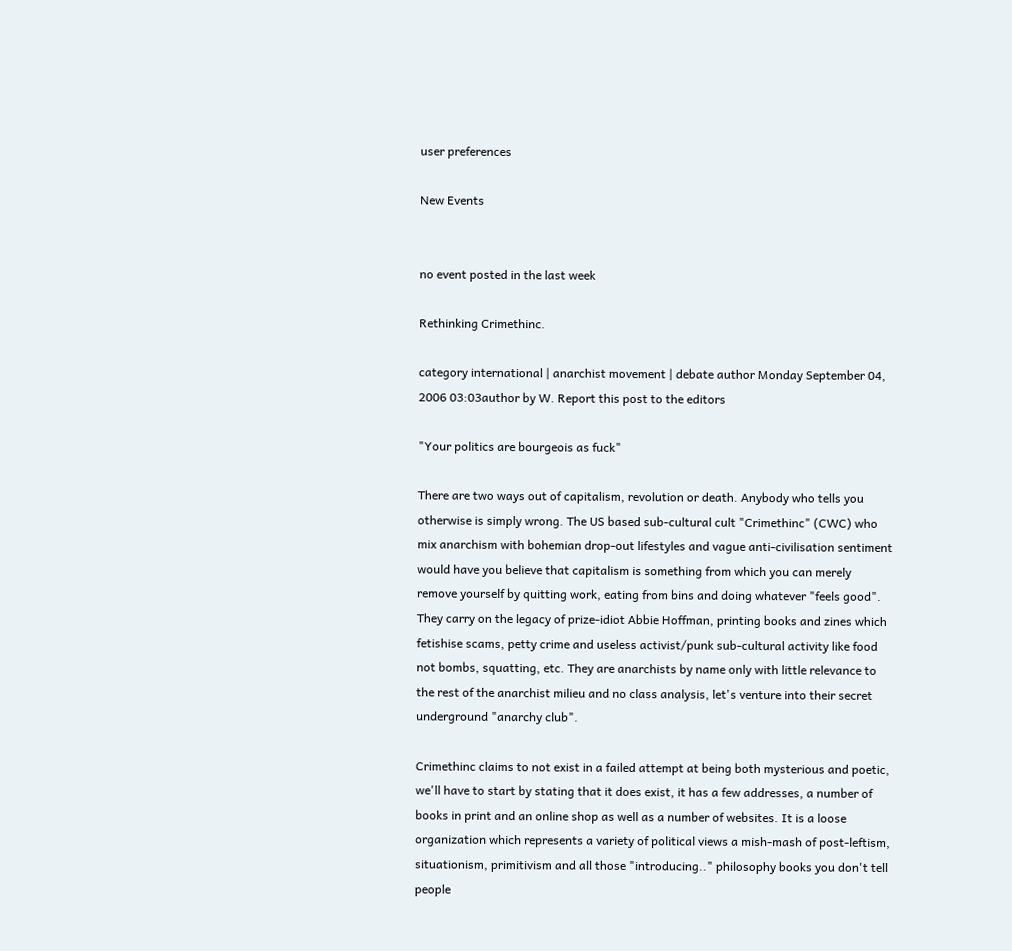user preferences

New Events


no event posted in the last week

Rethinking Crimethinc.

category international | anarchist movement | debate author Monday September 04, 2006 03:03author by W. Report this post to the editors

"Your politics are bourgeois as fuck"

There are two ways out of capitalism, revolution or death. Anybody who tells you otherwise is simply wrong. The US based sub-cultural cult "Crimethinc" (CWC) who mix anarchism with bohemian drop-out lifestyles and vague anti-civilisation sentiment would have you believe that capitalism is something from which you can merely remove yourself by quitting work, eating from bins and doing whatever "feels good". They carry on the legacy of prize-idiot Abbie Hoffman, printing books and zines which fetishise scams, petty crime and useless activist/punk sub-cultural activity like food not bombs, squatting, etc. They are anarchists by name only with little relevance to the rest of the anarchist milieu and no class analysis, let's venture into their secret underground "anarchy club".

Crimethinc claims to not exist in a failed attempt at being both mysterious and poetic, we'll have to start by stating that it does exist, it has a few addresses, a number of books in print and an online shop as well as a number of websites. It is a loose organization which represents a variety of political views a mish-mash of post-leftism, situationism, primitivism and all those "introducing.." philosophy books you don't tell people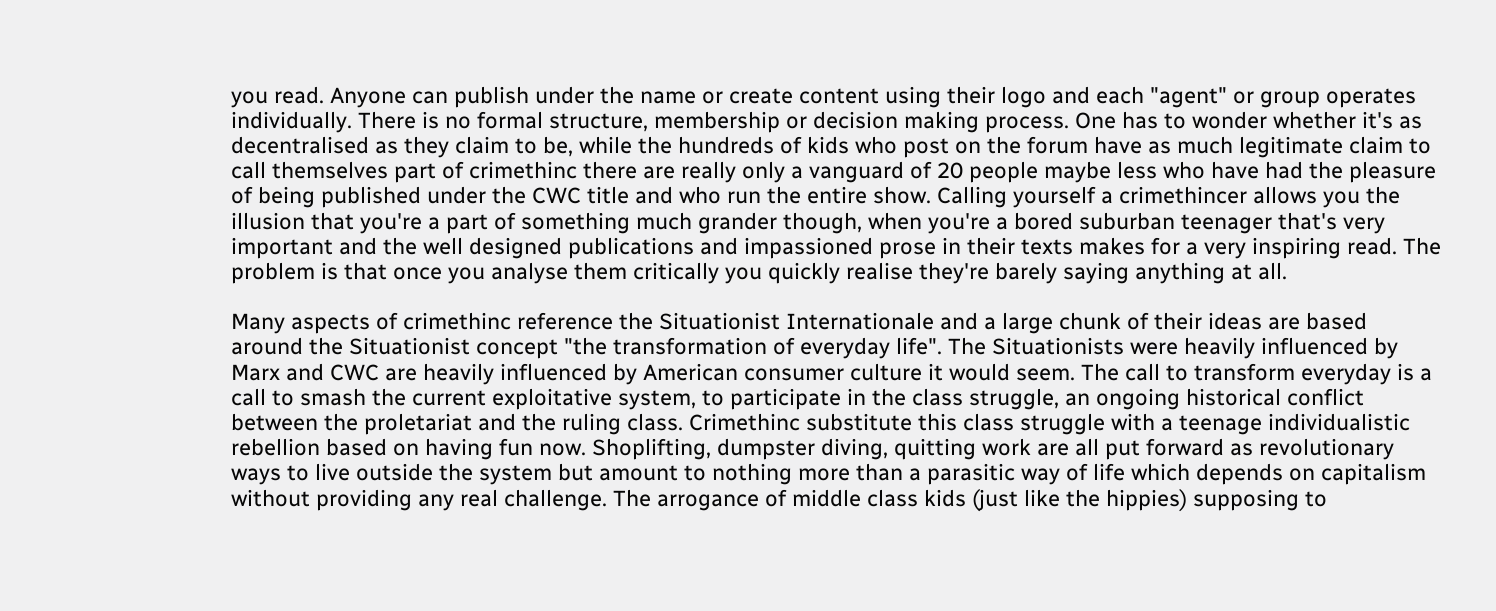you read. Anyone can publish under the name or create content using their logo and each "agent" or group operates individually. There is no formal structure, membership or decision making process. One has to wonder whether it's as decentralised as they claim to be, while the hundreds of kids who post on the forum have as much legitimate claim to call themselves part of crimethinc there are really only a vanguard of 20 people maybe less who have had the pleasure of being published under the CWC title and who run the entire show. Calling yourself a crimethincer allows you the illusion that you're a part of something much grander though, when you're a bored suburban teenager that's very important and the well designed publications and impassioned prose in their texts makes for a very inspiring read. The problem is that once you analyse them critically you quickly realise they're barely saying anything at all.

Many aspects of crimethinc reference the Situationist Internationale and a large chunk of their ideas are based around the Situationist concept "the transformation of everyday life". The Situationists were heavily influenced by Marx and CWC are heavily influenced by American consumer culture it would seem. The call to transform everyday is a call to smash the current exploitative system, to participate in the class struggle, an ongoing historical conflict between the proletariat and the ruling class. Crimethinc substitute this class struggle with a teenage individualistic rebellion based on having fun now. Shoplifting, dumpster diving, quitting work are all put forward as revolutionary ways to live outside the system but amount to nothing more than a parasitic way of life which depends on capitalism without providing any real challenge. The arrogance of middle class kids (just like the hippies) supposing to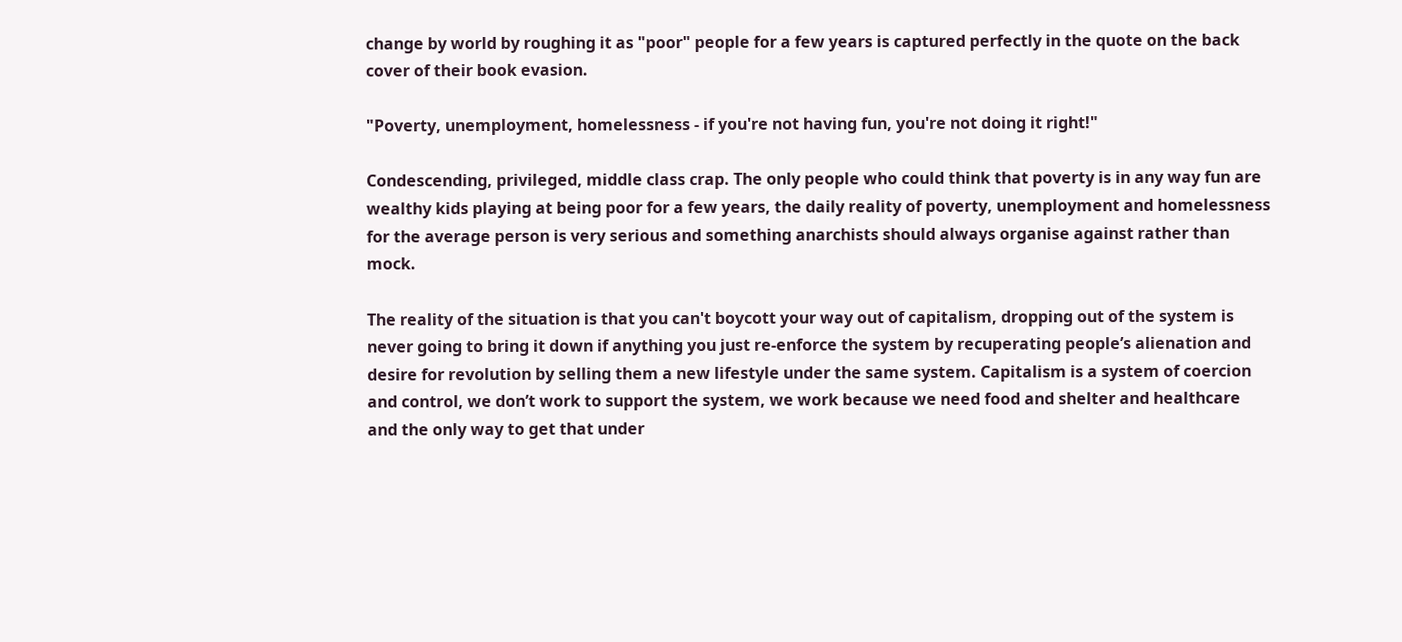change by world by roughing it as "poor" people for a few years is captured perfectly in the quote on the back cover of their book evasion.

"Poverty, unemployment, homelessness - if you're not having fun, you're not doing it right!"

Condescending, privileged, middle class crap. The only people who could think that poverty is in any way fun are wealthy kids playing at being poor for a few years, the daily reality of poverty, unemployment and homelessness for the average person is very serious and something anarchists should always organise against rather than mock.

The reality of the situation is that you can't boycott your way out of capitalism, dropping out of the system is never going to bring it down if anything you just re-enforce the system by recuperating people’s alienation and desire for revolution by selling them a new lifestyle under the same system. Capitalism is a system of coercion and control, we don’t work to support the system, we work because we need food and shelter and healthcare and the only way to get that under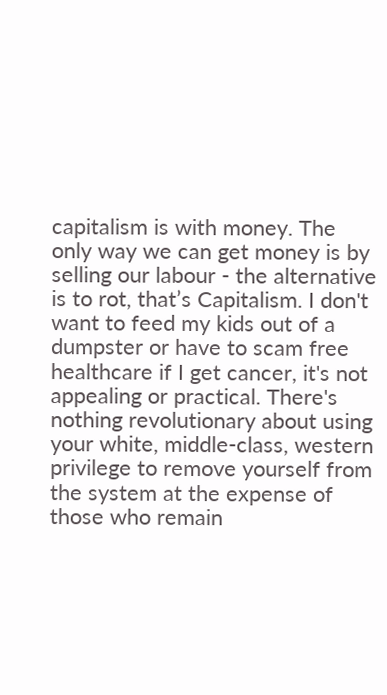capitalism is with money. The only way we can get money is by selling our labour - the alternative is to rot, that’s Capitalism. I don't want to feed my kids out of a dumpster or have to scam free healthcare if I get cancer, it's not appealing or practical. There's nothing revolutionary about using your white, middle-class, western privilege to remove yourself from the system at the expense of those who remain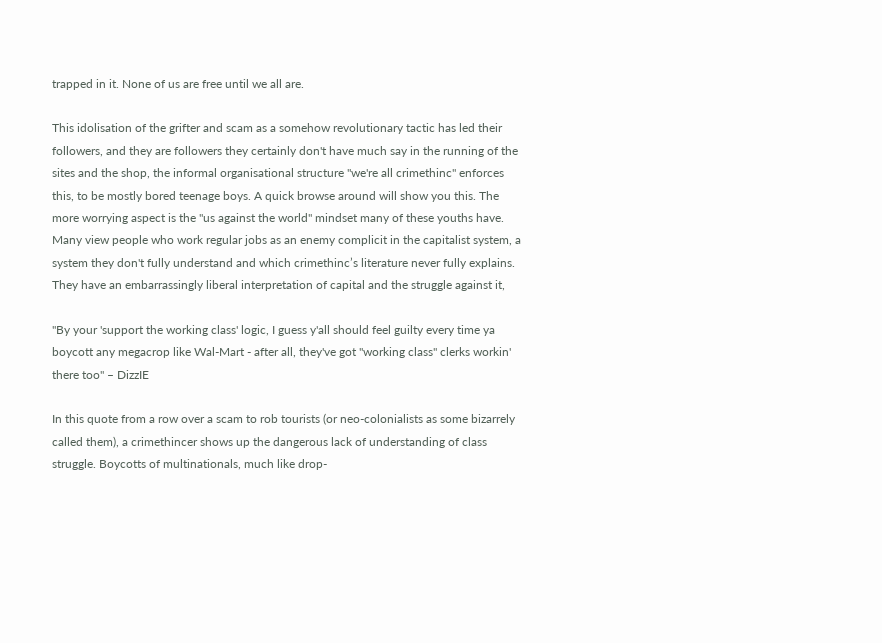trapped in it. None of us are free until we all are.

This idolisation of the grifter and scam as a somehow revolutionary tactic has led their followers, and they are followers they certainly don't have much say in the running of the sites and the shop, the informal organisational structure "we're all crimethinc" enforces this, to be mostly bored teenage boys. A quick browse around will show you this. The more worrying aspect is the "us against the world" mindset many of these youths have. Many view people who work regular jobs as an enemy complicit in the capitalist system, a system they don't fully understand and which crimethinc’s literature never fully explains. They have an embarrassingly liberal interpretation of capital and the struggle against it,

"By your 'support the working class' logic, I guess y'all should feel guilty every time ya boycott any megacrop like Wal-Mart - after all, they've got "working class" clerks workin' there too" – DizzIE

In this quote from a row over a scam to rob tourists (or neo-colonialists as some bizarrely called them), a crimethincer shows up the dangerous lack of understanding of class struggle. Boycotts of multinationals, much like drop-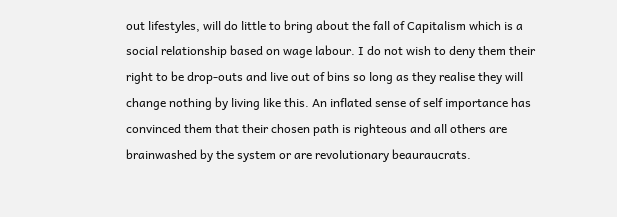out lifestyles, will do little to bring about the fall of Capitalism which is a social relationship based on wage labour. I do not wish to deny them their right to be drop-outs and live out of bins so long as they realise they will change nothing by living like this. An inflated sense of self importance has convinced them that their chosen path is righteous and all others are brainwashed by the system or are revolutionary beauraucrats.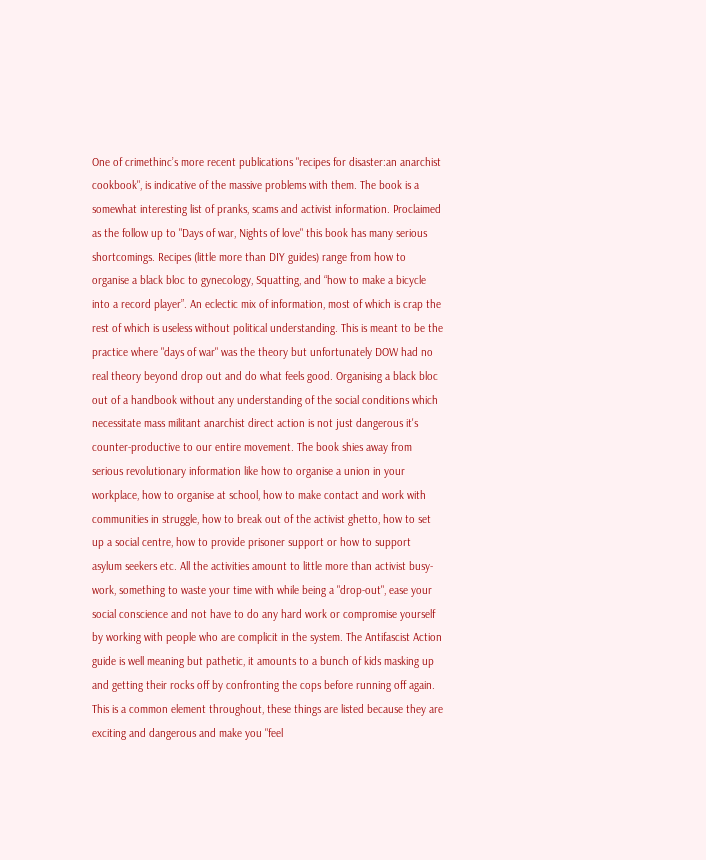One of crimethinc’s more recent publications "recipes for disaster:an anarchist cookbook", is indicative of the massive problems with them. The book is a somewhat interesting list of pranks, scams and activist information. Proclaimed as the follow up to "Days of war, Nights of love" this book has many serious shortcomings. Recipes (little more than DIY guides) range from how to organise a black bloc to gynecology, Squatting, and “how to make a bicycle into a record player”. An eclectic mix of information, most of which is crap the rest of which is useless without political understanding. This is meant to be the practice where "days of war" was the theory but unfortunately DOW had no real theory beyond drop out and do what feels good. Organising a black bloc out of a handbook without any understanding of the social conditions which necessitate mass militant anarchist direct action is not just dangerous it's counter-productive to our entire movement. The book shies away from serious revolutionary information like how to organise a union in your workplace, how to organise at school, how to make contact and work with communities in struggle, how to break out of the activist ghetto, how to set up a social centre, how to provide prisoner support or how to support asylum seekers etc. All the activities amount to little more than activist busy-work, something to waste your time with while being a "drop-out", ease your social conscience and not have to do any hard work or compromise yourself by working with people who are complicit in the system. The Antifascist Action guide is well meaning but pathetic, it amounts to a bunch of kids masking up and getting their rocks off by confronting the cops before running off again. This is a common element throughout, these things are listed because they are exciting and dangerous and make you "feel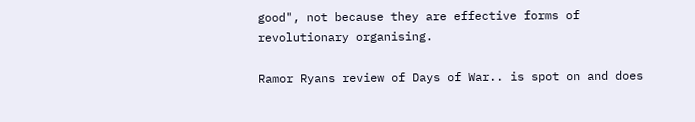good", not because they are effective forms of revolutionary organising.

Ramor Ryans review of Days of War.. is spot on and does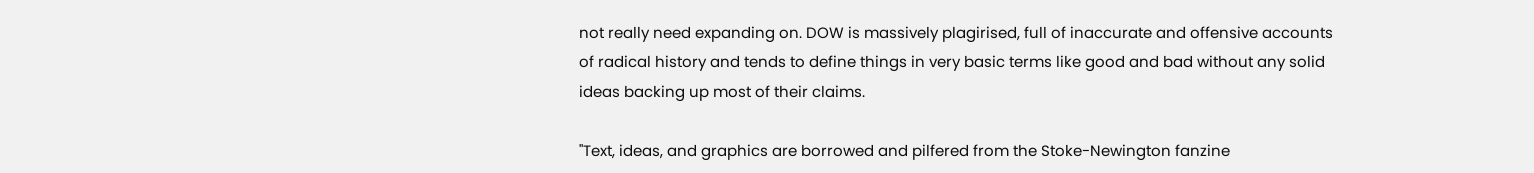not really need expanding on. DOW is massively plagirised, full of inaccurate and offensive accounts of radical history and tends to define things in very basic terms like good and bad without any solid ideas backing up most of their claims.

"Text, ideas, and graphics are borrowed and pilfered from the Stoke-Newington fanzine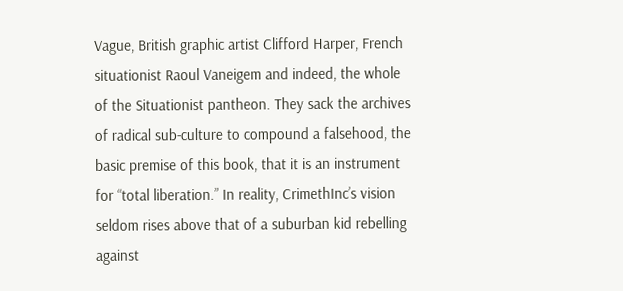Vague, British graphic artist Clifford Harper, French situationist Raoul Vaneigem and indeed, the whole of the Situationist pantheon. They sack the archives of radical sub-culture to compound a falsehood, the basic premise of this book, that it is an instrument for “total liberation.” In reality, CrimethInc’s vision seldom rises above that of a suburban kid rebelling against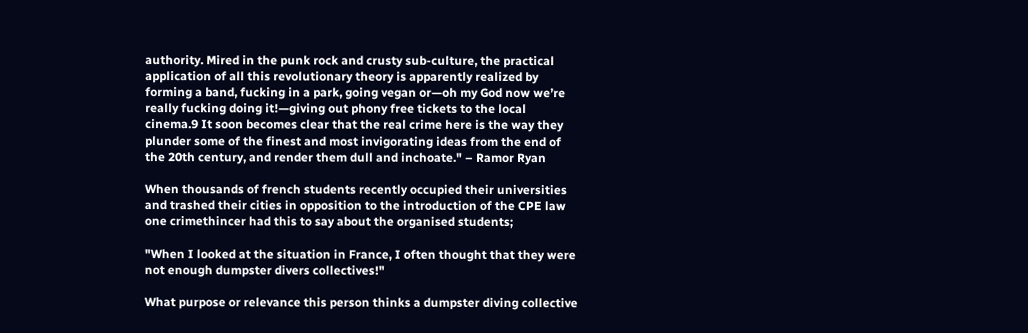authority. Mired in the punk rock and crusty sub-culture, the practical application of all this revolutionary theory is apparently realized by forming a band, fucking in a park, going vegan or—oh my God now we’re really fucking doing it!—giving out phony free tickets to the local cinema.9 It soon becomes clear that the real crime here is the way they plunder some of the finest and most invigorating ideas from the end of the 20th century, and render them dull and inchoate." – Ramor Ryan

When thousands of french students recently occupied their universities and trashed their cities in opposition to the introduction of the CPE law one crimethincer had this to say about the organised students;

"When I looked at the situation in France, I often thought that they were not enough dumpster divers collectives!"

What purpose or relevance this person thinks a dumpster diving collective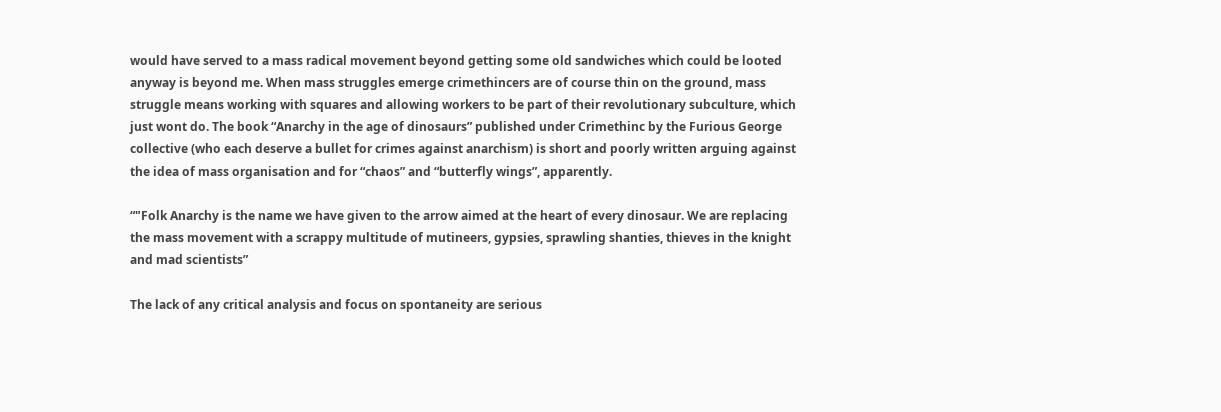would have served to a mass radical movement beyond getting some old sandwiches which could be looted anyway is beyond me. When mass struggles emerge crimethincers are of course thin on the ground, mass struggle means working with squares and allowing workers to be part of their revolutionary subculture, which just wont do. The book “Anarchy in the age of dinosaurs” published under Crimethinc by the Furious George collective (who each deserve a bullet for crimes against anarchism) is short and poorly written arguing against the idea of mass organisation and for “chaos” and “butterfly wings”, apparently.

“"Folk Anarchy is the name we have given to the arrow aimed at the heart of every dinosaur. We are replacing the mass movement with a scrappy multitude of mutineers, gypsies, sprawling shanties, thieves in the knight and mad scientists”

The lack of any critical analysis and focus on spontaneity are serious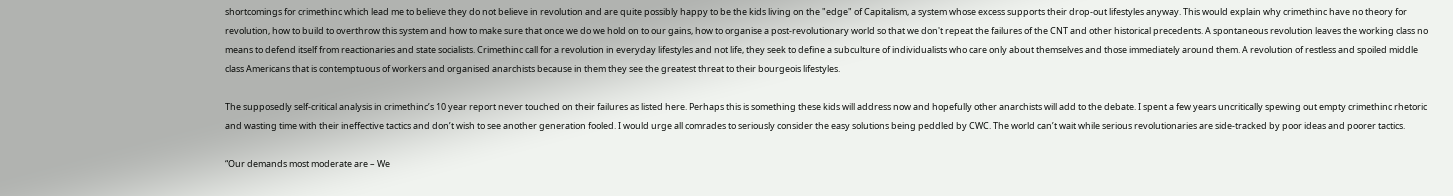shortcomings for crimethinc which lead me to believe they do not believe in revolution and are quite possibly happy to be the kids living on the "edge" of Capitalism, a system whose excess supports their drop-out lifestyles anyway. This would explain why crimethinc have no theory for revolution, how to build to overthrow this system and how to make sure that once we do we hold on to our gains, how to organise a post-revolutionary world so that we don't repeat the failures of the CNT and other historical precedents. A spontaneous revolution leaves the working class no means to defend itself from reactionaries and state socialists. Crimethinc call for a revolution in everyday lifestyles and not life, they seek to define a subculture of individualists who care only about themselves and those immediately around them. A revolution of restless and spoiled middle class Americans that is contemptuous of workers and organised anarchists because in them they see the greatest threat to their bourgeois lifestyles.

The supposedly self-critical analysis in crimethinc’s 10 year report never touched on their failures as listed here. Perhaps this is something these kids will address now and hopefully other anarchists will add to the debate. I spent a few years uncritically spewing out empty crimethinc rhetoric and wasting time with their ineffective tactics and don’t wish to see another generation fooled. I would urge all comrades to seriously consider the easy solutions being peddled by CWC. The world can’t wait while serious revolutionaries are side-tracked by poor ideas and poorer tactics.

“Our demands most moderate are – We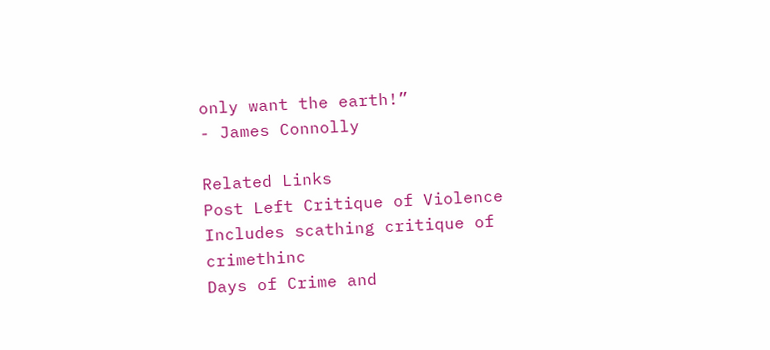only want the earth!”
- James Connolly

Related Links
Post Left Critique of Violence Includes scathing critique of crimethinc
Days of Crime and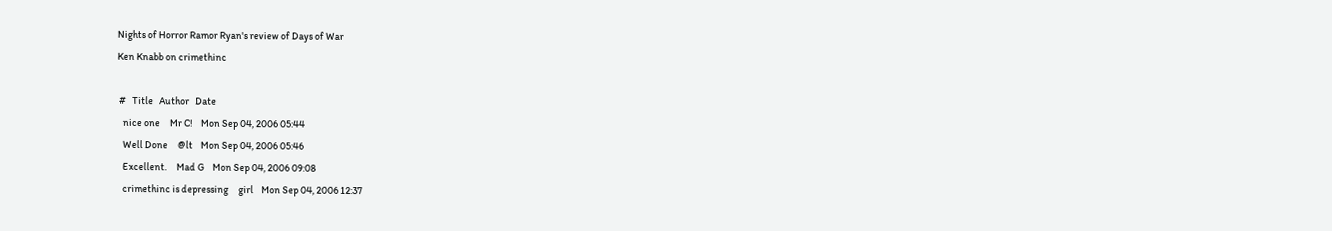Nights of Horror Ramor Ryan's review of Days of War
Ken Knabb on crimethinc

 #   Title   Author   Date
   nice one     Mr C!    Mon Sep 04, 2006 05:44
   Well Done     @lt    Mon Sep 04, 2006 05:46
   Excellent.     Mad G    Mon Sep 04, 2006 09:08
   crimethinc is depressing     girl    Mon Sep 04, 2006 12:37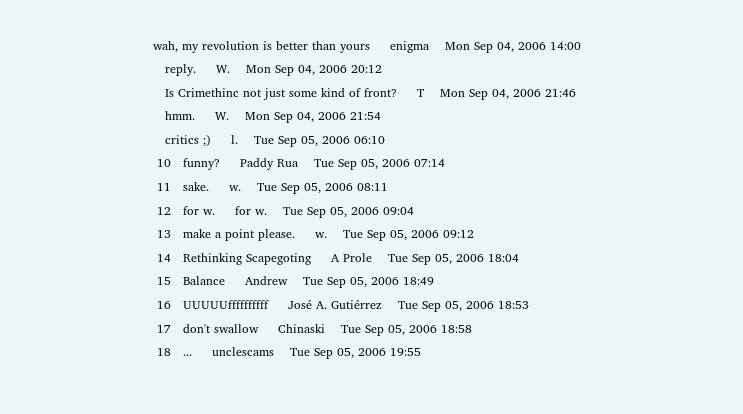wah, my revolution is better than yours     enigma    Mon Sep 04, 2006 14:00
   reply.     W.    Mon Sep 04, 2006 20:12
   Is Crimethinc not just some kind of front?     T    Mon Sep 04, 2006 21:46
   hmm.     W.    Mon Sep 04, 2006 21:54
   critics ;)     l.    Tue Sep 05, 2006 06:10
 10   funny?     Paddy Rua    Tue Sep 05, 2006 07:14
 11   sake.     w.    Tue Sep 05, 2006 08:11
 12   for w.     for w.    Tue Sep 05, 2006 09:04
 13   make a point please.     w.    Tue Sep 05, 2006 09:12
 14   Rethinking Scapegoting     A Prole    Tue Sep 05, 2006 18:04
 15   Balance     Andrew    Tue Sep 05, 2006 18:49
 16   UUUUUffffffffff     José A. Gutiérrez    Tue Sep 05, 2006 18:53
 17   don't swallow     Chinaski    Tue Sep 05, 2006 18:58
 18   ...     unclescams    Tue Sep 05, 2006 19:55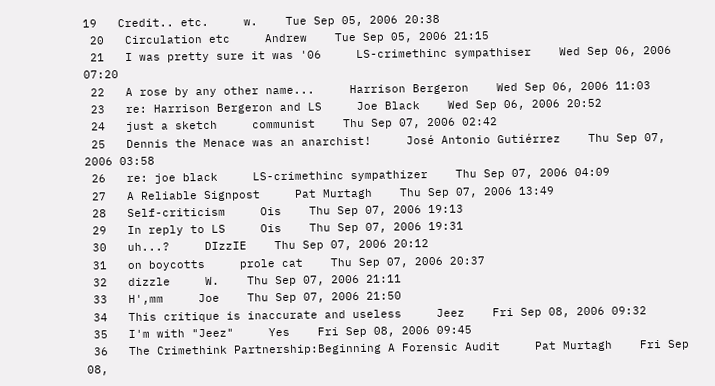19   Credit.. etc.     w.    Tue Sep 05, 2006 20:38
 20   Circulation etc     Andrew    Tue Sep 05, 2006 21:15
 21   I was pretty sure it was '06     LS-crimethinc sympathiser    Wed Sep 06, 2006 07:20
 22   A rose by any other name...     Harrison Bergeron    Wed Sep 06, 2006 11:03
 23   re: Harrison Bergeron and LS     Joe Black    Wed Sep 06, 2006 20:52
 24   just a sketch     communist    Thu Sep 07, 2006 02:42
 25   Dennis the Menace was an anarchist!     José Antonio Gutiérrez    Thu Sep 07, 2006 03:58
 26   re: joe black     LS-crimethinc sympathizer    Thu Sep 07, 2006 04:09
 27   A Reliable Signpost     Pat Murtagh    Thu Sep 07, 2006 13:49
 28   Self-criticism     Ois    Thu Sep 07, 2006 19:13
 29   In reply to LS     Ois    Thu Sep 07, 2006 19:31
 30   uh...?     DIzzIE    Thu Sep 07, 2006 20:12
 31   on boycotts     prole cat    Thu Sep 07, 2006 20:37
 32   dizzle     W.    Thu Sep 07, 2006 21:11
 33   H',mm     Joe    Thu Sep 07, 2006 21:50
 34   This critique is inaccurate and useless     Jeez    Fri Sep 08, 2006 09:32
 35   I'm with "Jeez"     Yes    Fri Sep 08, 2006 09:45
 36   The Crimethink Partnership:Beginning A Forensic Audit     Pat Murtagh    Fri Sep 08,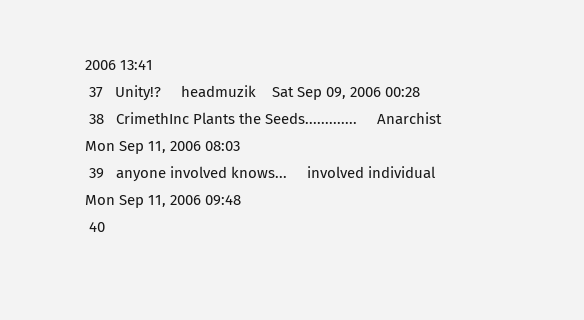2006 13:41
 37   Unity!?     headmuzik    Sat Sep 09, 2006 00:28
 38   CrimethInc Plants the Seeds.............     Anarchist    Mon Sep 11, 2006 08:03
 39   anyone involved knows...     involved individual    Mon Sep 11, 2006 09:48
 40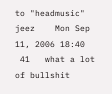to "headmusic"     jeez    Mon Sep 11, 2006 18:40
 41   what a lot of bullshit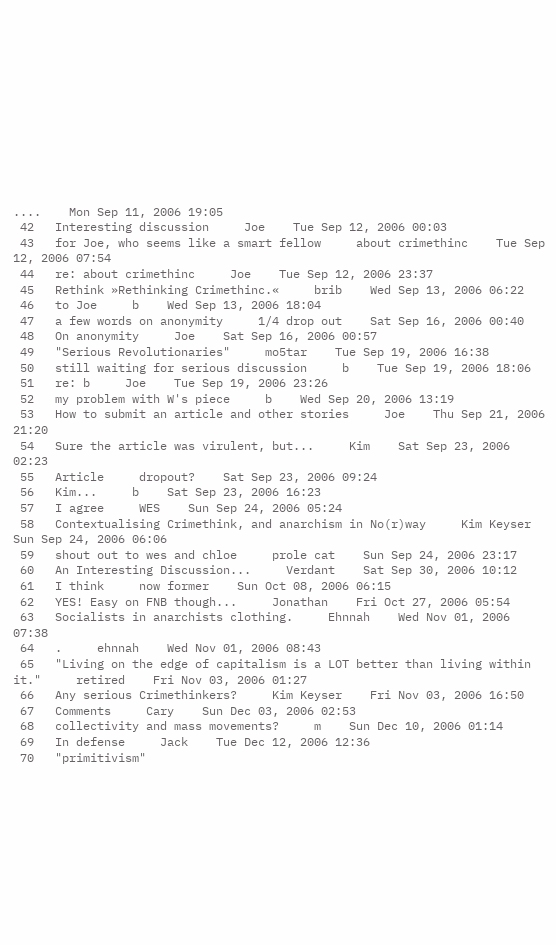....    Mon Sep 11, 2006 19:05
 42   Interesting discussion     Joe    Tue Sep 12, 2006 00:03
 43   for Joe, who seems like a smart fellow     about crimethinc    Tue Sep 12, 2006 07:54
 44   re: about crimethinc     Joe    Tue Sep 12, 2006 23:37
 45   Rethink »Rethinking Crimethinc.«     brib    Wed Sep 13, 2006 06:22
 46   to Joe     b    Wed Sep 13, 2006 18:04
 47   a few words on anonymity     1/4 drop out    Sat Sep 16, 2006 00:40
 48   On anonymity     Joe    Sat Sep 16, 2006 00:57
 49   "Serious Revolutionaries"     mo5tar    Tue Sep 19, 2006 16:38
 50   still waiting for serious discussion     b    Tue Sep 19, 2006 18:06
 51   re: b     Joe    Tue Sep 19, 2006 23:26
 52   my problem with W's piece     b    Wed Sep 20, 2006 13:19
 53   How to submit an article and other stories     Joe    Thu Sep 21, 2006 21:20
 54   Sure the article was virulent, but...     Kim    Sat Sep 23, 2006 02:23
 55   Article     dropout?    Sat Sep 23, 2006 09:24
 56   Kim...     b    Sat Sep 23, 2006 16:23
 57   I agree     WES    Sun Sep 24, 2006 05:24
 58   Contextualising Crimethink, and anarchism in No(r)way     Kim Keyser    Sun Sep 24, 2006 06:06
 59   shout out to wes and chloe     prole cat    Sun Sep 24, 2006 23:17
 60   An Interesting Discussion...     Verdant    Sat Sep 30, 2006 10:12
 61   I think     now former    Sun Oct 08, 2006 06:15
 62   YES! Easy on FNB though...     Jonathan    Fri Oct 27, 2006 05:54
 63   Socialists in anarchists clothing.     Ehnnah    Wed Nov 01, 2006 07:38
 64   .     ehnnah    Wed Nov 01, 2006 08:43
 65   "Living on the edge of capitalism is a LOT better than living within it."     retired    Fri Nov 03, 2006 01:27
 66   Any serious Crimethinkers?     Kim Keyser    Fri Nov 03, 2006 16:50
 67   Comments     Cary    Sun Dec 03, 2006 02:53
 68   collectivity and mass movements?     m    Sun Dec 10, 2006 01:14
 69   In defense     Jack    Tue Dec 12, 2006 12:36
 70   "primitivism"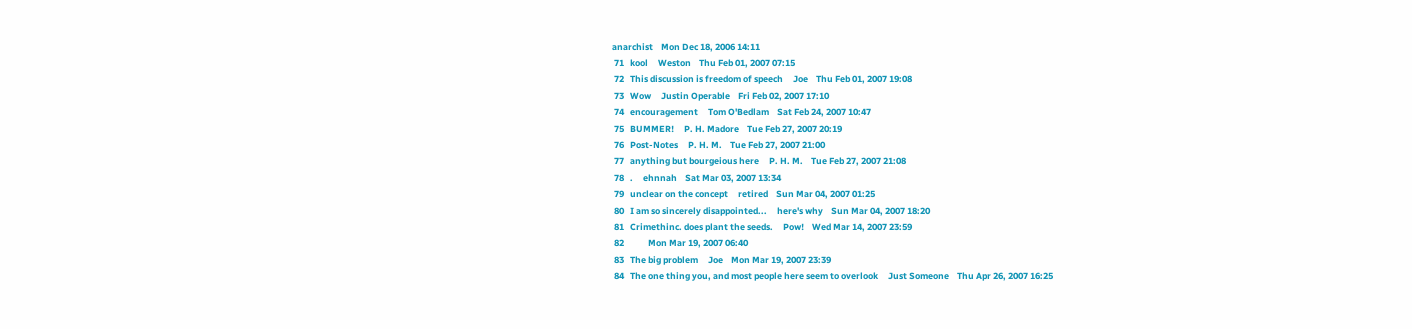anarchist    Mon Dec 18, 2006 14:11
 71   kool     Weston    Thu Feb 01, 2007 07:15
 72   This discussion is freedom of speech     Joe    Thu Feb 01, 2007 19:08
 73   Wow     Justin Operable    Fri Feb 02, 2007 17:10
 74   encouragement     Tom O'Bedlam    Sat Feb 24, 2007 10:47
 75   BUMMER!     P. H. Madore    Tue Feb 27, 2007 20:19
 76   Post-Notes     P. H. M.    Tue Feb 27, 2007 21:00
 77   anything but bourgeious here     P. H. M.    Tue Feb 27, 2007 21:08
 78   .     ehnnah    Sat Mar 03, 2007 13:34
 79   unclear on the concept     retired    Sun Mar 04, 2007 01:25
 80   I am so sincerely disappointed...     here's why    Sun Mar 04, 2007 18:20
 81   Crimethinc. does plant the seeds.     Pow!    Wed Mar 14, 2007 23:59
 82            Mon Mar 19, 2007 06:40
 83   The big problem     Joe    Mon Mar 19, 2007 23:39
 84   The one thing you, and most people here seem to overlook     Just Someone    Thu Apr 26, 2007 16:25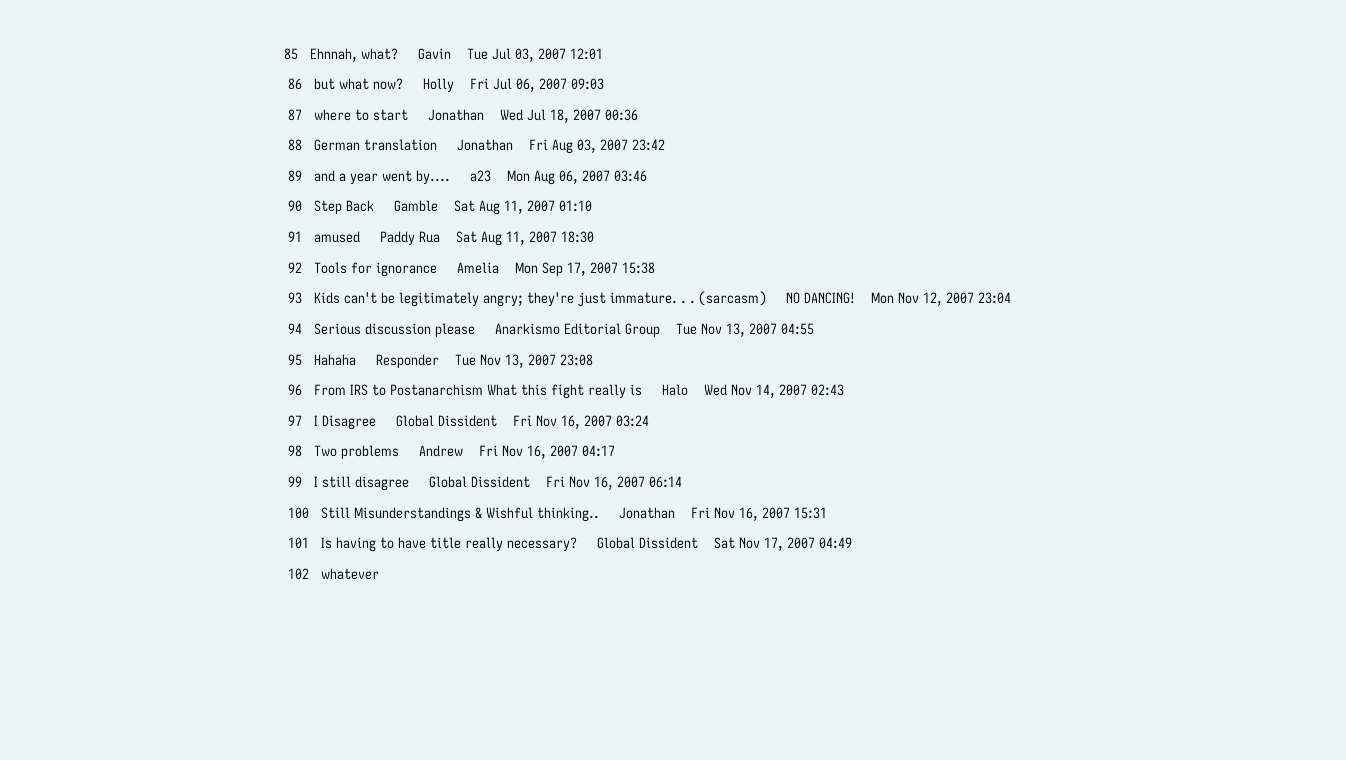85   Ehnnah, what?     Gavin    Tue Jul 03, 2007 12:01
 86   but what now?     Holly    Fri Jul 06, 2007 09:03
 87   where to start     Jonathan    Wed Jul 18, 2007 00:36
 88   German translation     Jonathan    Fri Aug 03, 2007 23:42
 89   and a year went by....     a23    Mon Aug 06, 2007 03:46
 90   Step Back     Gamble    Sat Aug 11, 2007 01:10
 91   amused     Paddy Rua    Sat Aug 11, 2007 18:30
 92   Tools for ignorance     Amelia    Mon Sep 17, 2007 15:38
 93   Kids can't be legitimately angry; they're just immature. . . (sarcasm)     NO DANCING!    Mon Nov 12, 2007 23:04
 94   Serious discussion please     Anarkismo Editorial Group    Tue Nov 13, 2007 04:55
 95   Hahaha     Responder    Tue Nov 13, 2007 23:08
 96   From IRS to Postanarchism What this fight really is     Halo    Wed Nov 14, 2007 02:43
 97   I Disagree     Global Dissident    Fri Nov 16, 2007 03:24
 98   Two problems     Andrew    Fri Nov 16, 2007 04:17
 99   I still disagree     Global Dissident    Fri Nov 16, 2007 06:14
 100   Still Misunderstandings & Wishful thinking..     Jonathan    Fri Nov 16, 2007 15:31
 101   Is having to have title really necessary?     Global Dissident    Sat Nov 17, 2007 04:49
 102   whatever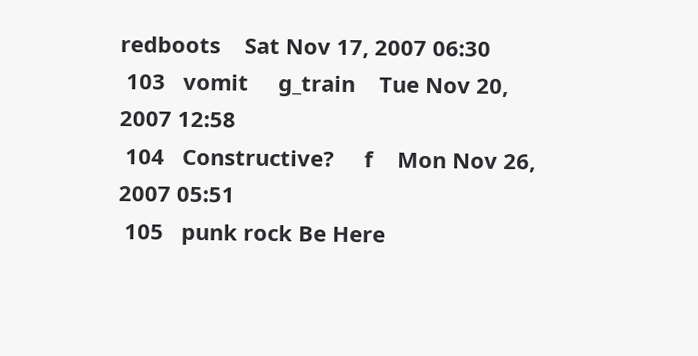redboots    Sat Nov 17, 2007 06:30
 103   vomit     g_train    Tue Nov 20, 2007 12:58
 104   Constructive?     f    Mon Nov 26, 2007 05:51
 105   punk rock Be Here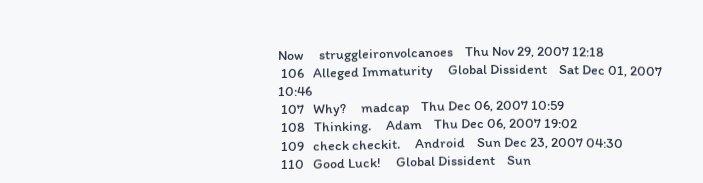Now     struggleironvolcanoes    Thu Nov 29, 2007 12:18
 106   Alleged Immaturity     Global Dissident    Sat Dec 01, 2007 10:46
 107   Why?     madcap    Thu Dec 06, 2007 10:59
 108   Thinking.     Adam    Thu Dec 06, 2007 19:02
 109   check checkit.     Android    Sun Dec 23, 2007 04:30
 110   Good Luck!     Global Dissident    Sun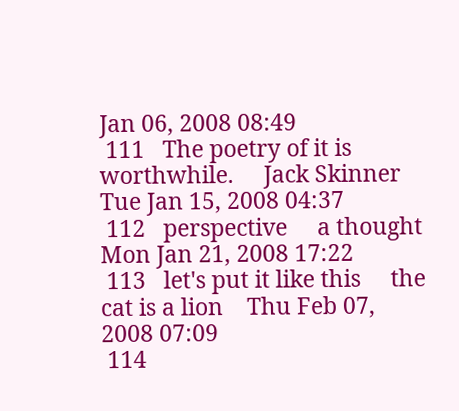Jan 06, 2008 08:49
 111   The poetry of it is worthwhile.     Jack Skinner    Tue Jan 15, 2008 04:37
 112   perspective     a thought    Mon Jan 21, 2008 17:22
 113   let's put it like this     the cat is a lion    Thu Feb 07, 2008 07:09
 114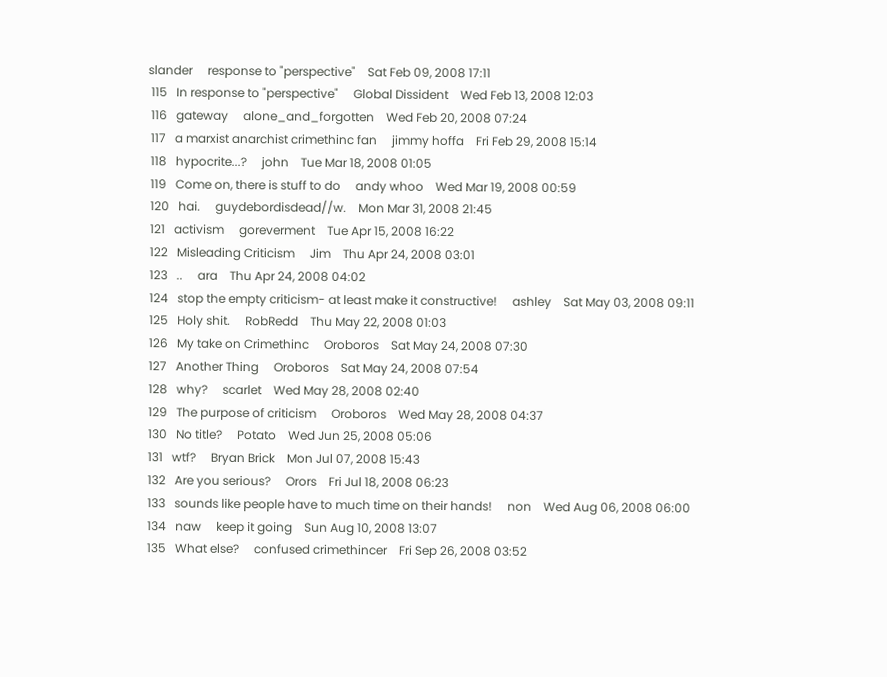slander     response to "perspective"    Sat Feb 09, 2008 17:11
 115   In response to "perspective"     Global Dissident    Wed Feb 13, 2008 12:03
 116   gateway     alone_and_forgotten    Wed Feb 20, 2008 07:24
 117   a marxist anarchist crimethinc fan     jimmy hoffa    Fri Feb 29, 2008 15:14
 118   hypocrite...?     john    Tue Mar 18, 2008 01:05
 119   Come on, there is stuff to do     andy whoo    Wed Mar 19, 2008 00:59
 120   hai.     guydebordisdead//w.    Mon Mar 31, 2008 21:45
 121   activism     goreverment    Tue Apr 15, 2008 16:22
 122   Misleading Criticism     Jim    Thu Apr 24, 2008 03:01
 123   ..     ara    Thu Apr 24, 2008 04:02
 124   stop the empty criticism- at least make it constructive!     ashley    Sat May 03, 2008 09:11
 125   Holy shit.     RobRedd    Thu May 22, 2008 01:03
 126   My take on Crimethinc     Oroboros    Sat May 24, 2008 07:30
 127   Another Thing     Oroboros    Sat May 24, 2008 07:54
 128   why?     scarlet    Wed May 28, 2008 02:40
 129   The purpose of criticism     Oroboros    Wed May 28, 2008 04:37
 130   No title?     Potato    Wed Jun 25, 2008 05:06
 131   wtf?     Bryan Brick    Mon Jul 07, 2008 15:43
 132   Are you serious?     Orors    Fri Jul 18, 2008 06:23
 133   sounds like people have to much time on their hands!     non    Wed Aug 06, 2008 06:00
 134   naw     keep it going    Sun Aug 10, 2008 13:07
 135   What else?     confused crimethincer    Fri Sep 26, 2008 03:52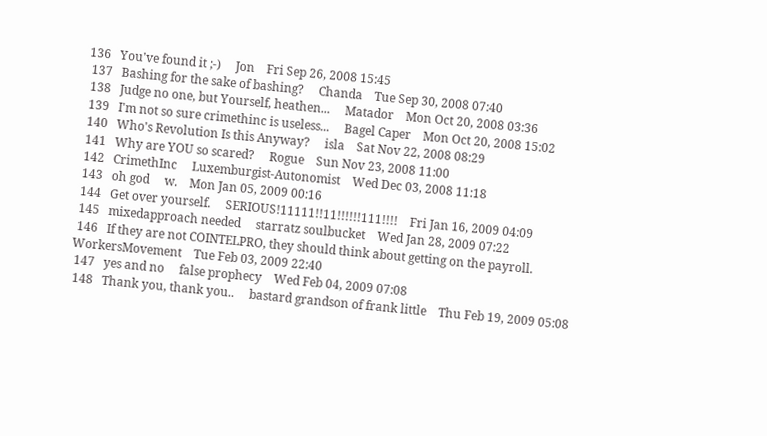136   You've found it ;-)     Jon    Fri Sep 26, 2008 15:45
 137   Bashing for the sake of bashing?     Chanda    Tue Sep 30, 2008 07:40
 138   Judge no one, but Yourself, heathen...     Matador    Mon Oct 20, 2008 03:36
 139   I'm not so sure crimethinc is useless...     Bagel Caper    Mon Oct 20, 2008 15:02
 140   Who's Revolution Is this Anyway?     isla    Sat Nov 22, 2008 08:29
 141   Why are YOU so scared?     Rogue    Sun Nov 23, 2008 11:00
 142   CrimethInc     Luxemburgist-Autonomist    Wed Dec 03, 2008 11:18
 143   oh god     w.    Mon Jan 05, 2009 00:16
 144   Get over yourself.     SERIOUS!11111!!11!!!!!!111!!!!    Fri Jan 16, 2009 04:09
 145   mixedapproach needed     starratz soulbucket    Wed Jan 28, 2009 07:22
 146   If they are not COINTELPRO, they should think about getting on the payroll.     WorkersMovement    Tue Feb 03, 2009 22:40
 147   yes and no     false prophecy    Wed Feb 04, 2009 07:08
 148   Thank you, thank you..     bastard grandson of frank little    Thu Feb 19, 2009 05:08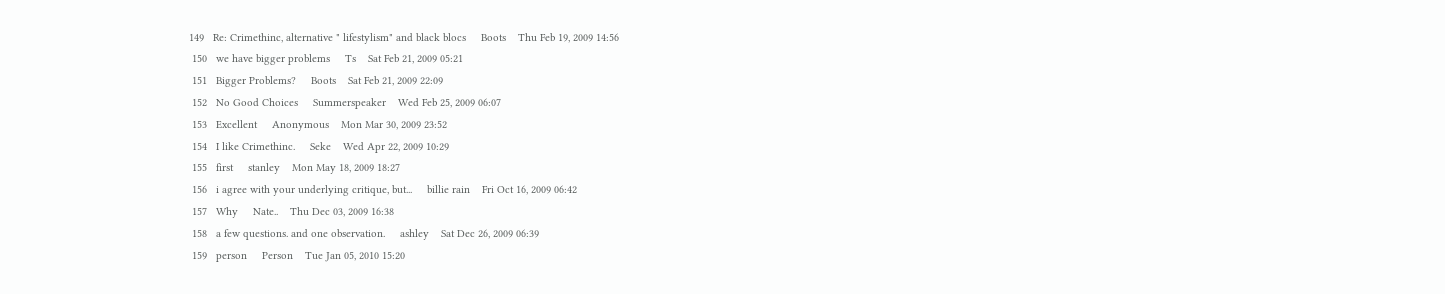149   Re: Crimethinc, alternative " lifestylism" and black blocs     Boots    Thu Feb 19, 2009 14:56
 150   we have bigger problems     Ts    Sat Feb 21, 2009 05:21
 151   Bigger Problems?     Boots    Sat Feb 21, 2009 22:09
 152   No Good Choices     Summerspeaker    Wed Feb 25, 2009 06:07
 153   Excellent     Anonymous    Mon Mar 30, 2009 23:52
 154   I like Crimethinc.     Seke    Wed Apr 22, 2009 10:29
 155   first     stanley    Mon May 18, 2009 18:27
 156   i agree with your underlying critique, but...     billie rain    Fri Oct 16, 2009 06:42
 157   Why     Nate..    Thu Dec 03, 2009 16:38
 158   a few questions. and one observation.     ashley    Sat Dec 26, 2009 06:39
 159   person     Person    Tue Jan 05, 2010 15:20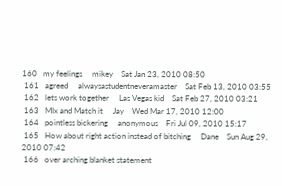160   my feelings     mikey    Sat Jan 23, 2010 08:50
 161   agreed     alwaysastudentneveramaster    Sat Feb 13, 2010 03:55
 162   lets work together     Las Vegas kid    Sat Feb 27, 2010 03:21
 163   MIx and Match it     Jay    Wed Mar 17, 2010 12:00
 164   pointless bickering     anonymous    Fri Jul 09, 2010 15:17
 165   How about right action instead of bitching     Dane    Sun Aug 29, 2010 07:42
 166   over arching blanket statement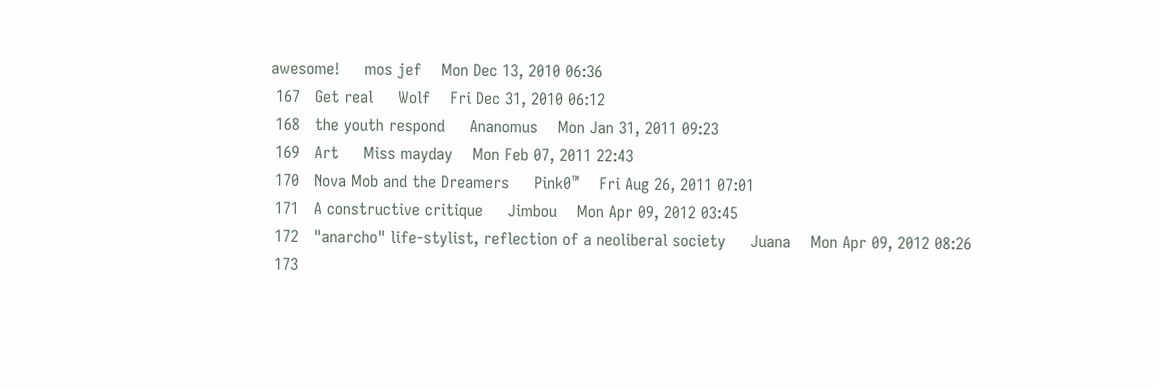awesome!     mos jef    Mon Dec 13, 2010 06:36
 167   Get real     Wolf    Fri Dec 31, 2010 06:12
 168   the youth respond     Ananomus    Mon Jan 31, 2011 09:23
 169   Art     Miss mayday    Mon Feb 07, 2011 22:43
 170   Nova Mob and the Dreamers     Pink0™    Fri Aug 26, 2011 07:01
 171   A constructive critique     Jimbou    Mon Apr 09, 2012 03:45
 172   "anarcho" life-stylist, reflection of a neoliberal society     Juana    Mon Apr 09, 2012 08:26
 173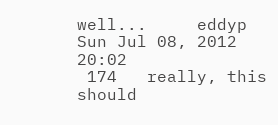well...     eddyp    Sun Jul 08, 2012 20:02
 174   really, this should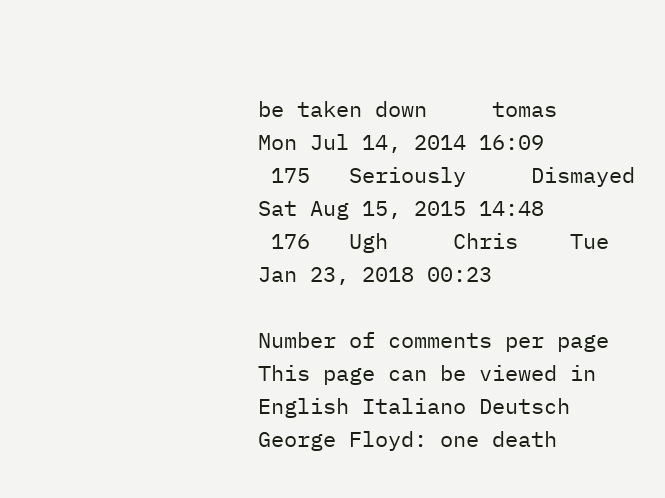be taken down     tomas    Mon Jul 14, 2014 16:09
 175   Seriously     Dismayed    Sat Aug 15, 2015 14:48
 176   Ugh     Chris    Tue Jan 23, 2018 00:23

Number of comments per page
This page can be viewed in
English Italiano Deutsch
George Floyd: one death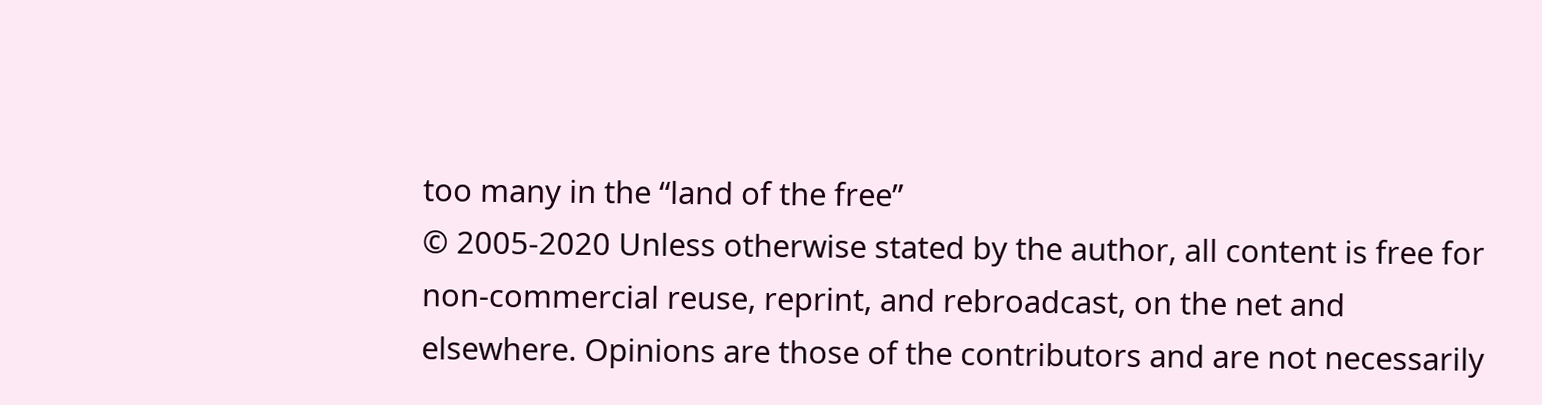too many in the “land of the free”
© 2005-2020 Unless otherwise stated by the author, all content is free for non-commercial reuse, reprint, and rebroadcast, on the net and elsewhere. Opinions are those of the contributors and are not necessarily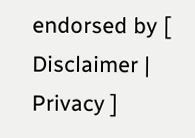endorsed by [ Disclaimer | Privacy ]